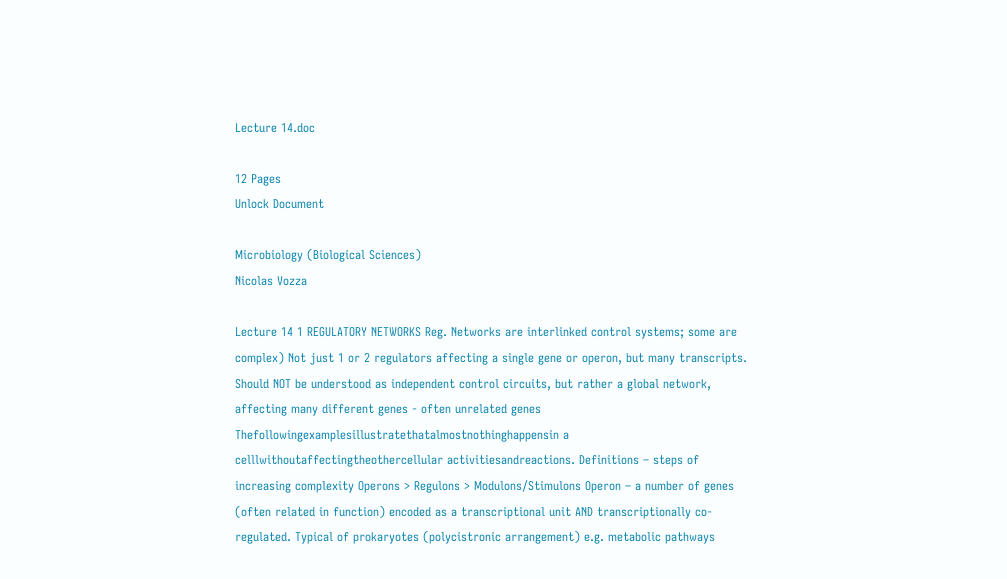Lecture 14.doc

12 Pages
Unlock Document

Microbiology (Biological Sciences)
Nicolas Vozza

Lecture 14 1 REGULATORY NETWORKS Reg. Networks are interlinked control systems; some are complex) Not just 1 or 2 regulators affecting a single gene or operon, but many transcripts. Should NOT be understood as independent control circuits, but rather a global network, affecting many different genes - often unrelated genes Thefollowingexamplesillustratethatalmostnothinghappensin a celllwithoutaffectingtheothercellular activitiesandreactions. Definitions – steps of increasing complexity Operons > Regulons > Modulons/Stimulons Operon – a number of genes (often related in function) encoded as a transcriptional unit AND transcriptionally co-regulated. Typical of prokaryotes (polycistronic arrangement) e.g. metabolic pathways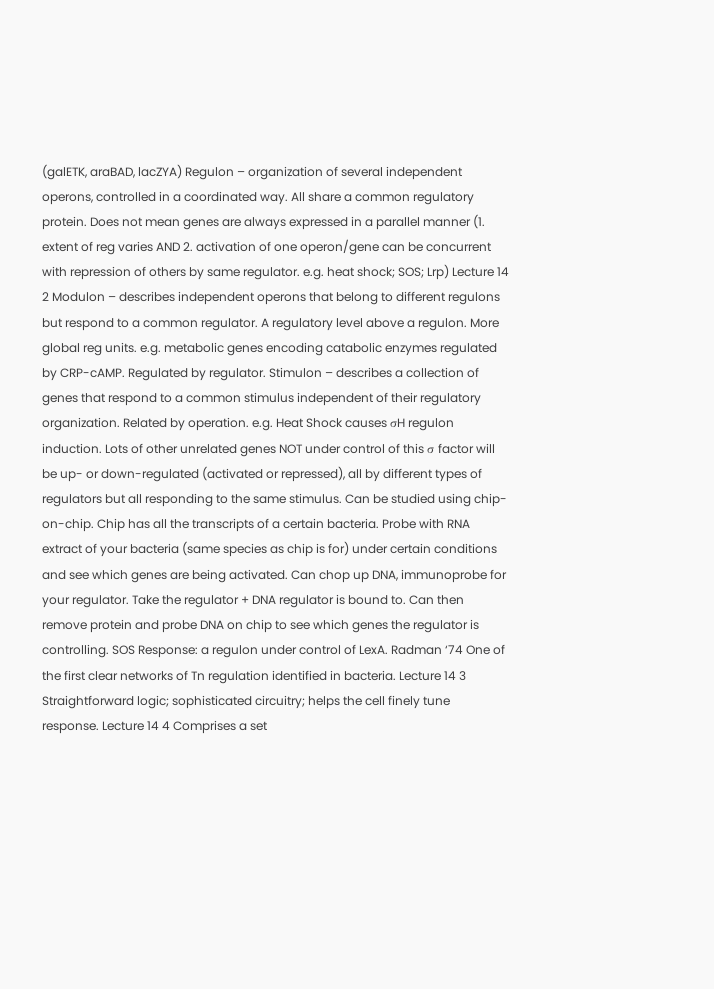(galETK, araBAD, lacZYA) Regulon – organization of several independent operons, controlled in a coordinated way. All share a common regulatory protein. Does not mean genes are always expressed in a parallel manner (1. extent of reg varies AND 2. activation of one operon/gene can be concurrent with repression of others by same regulator. e.g. heat shock; SOS; Lrp) Lecture 14 2 Modulon – describes independent operons that belong to different regulons but respond to a common regulator. A regulatory level above a regulon. More global reg units. e.g. metabolic genes encoding catabolic enzymes regulated by CRP-cAMP. Regulated by regulator. Stimulon – describes a collection of genes that respond to a common stimulus independent of their regulatory organization. Related by operation. e.g. Heat Shock causes σH regulon induction. Lots of other unrelated genes NOT under control of this σ factor will be up- or down-regulated (activated or repressed), all by different types of regulators but all responding to the same stimulus. Can be studied using chip-on-chip. Chip has all the transcripts of a certain bacteria. Probe with RNA extract of your bacteria (same species as chip is for) under certain conditions and see which genes are being activated. Can chop up DNA, immunoprobe for your regulator. Take the regulator + DNA regulator is bound to. Can then remove protein and probe DNA on chip to see which genes the regulator is controlling. SOS Response: a regulon under control of LexA. Radman ‘74 One of the first clear networks of Tn regulation identified in bacteria. Lecture 14 3 Straightforward logic; sophisticated circuitry; helps the cell finely tune response. Lecture 14 4 Comprises a set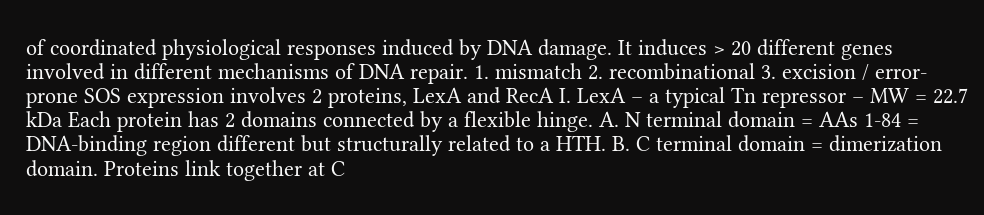of coordinated physiological responses induced by DNA damage. It induces > 20 different genes involved in different mechanisms of DNA repair. 1. mismatch 2. recombinational 3. excision / error-prone SOS expression involves 2 proteins, LexA and RecA I. LexA – a typical Tn repressor – MW = 22.7 kDa Each protein has 2 domains connected by a flexible hinge. A. N terminal domain = AAs 1-84 = DNA-binding region different but structurally related to a HTH. B. C terminal domain = dimerization domain. Proteins link together at C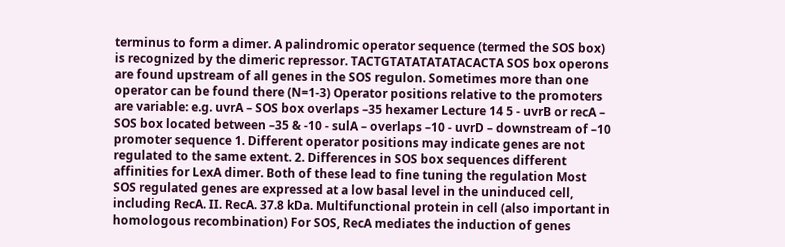terminus to form a dimer. A palindromic operator sequence (termed the SOS box) is recognized by the dimeric repressor. TACTGTATATATATACACTA SOS box operons are found upstream of all genes in the SOS regulon. Sometimes more than one operator can be found there (N=1-3) Operator positions relative to the promoters are variable: e.g. uvrA – SOS box overlaps –35 hexamer Lecture 14 5 - uvrB or recA – SOS box located between –35 & -10 - sulA – overlaps –10 - uvrD – downstream of –10 promoter sequence 1. Different operator positions may indicate genes are not regulated to the same extent. 2. Differences in SOS box sequences different affinities for LexA dimer. Both of these lead to fine tuning the regulation Most SOS regulated genes are expressed at a low basal level in the uninduced cell, including RecA. II. RecA. 37.8 kDa. Multifunctional protein in cell (also important in homologous recombination) For SOS, RecA mediates the induction of genes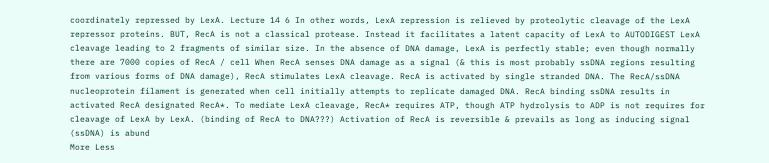coordinately repressed by LexA. Lecture 14 6 In other words, LexA repression is relieved by proteolytic cleavage of the LexA repressor proteins. BUT, RecA is not a classical protease. Instead it facilitates a latent capacity of LexA to AUTODIGEST LexA cleavage leading to 2 fragments of similar size. In the absence of DNA damage, LexA is perfectly stable; even though normally there are 7000 copies of RecA / cell When RecA senses DNA damage as a signal (& this is most probably ssDNA regions resulting from various forms of DNA damage), RecA stimulates LexA cleavage. RecA is activated by single stranded DNA. The RecA/ssDNA nucleoprotein filament is generated when cell initially attempts to replicate damaged DNA. RecA binding ssDNA results in activated RecA designated RecA*. To mediate LexA cleavage, RecA* requires ATP, though ATP hydrolysis to ADP is not requires for cleavage of LexA by LexA. (binding of RecA to DNA???) Activation of RecA is reversible & prevails as long as inducing signal (ssDNA) is abund
More Less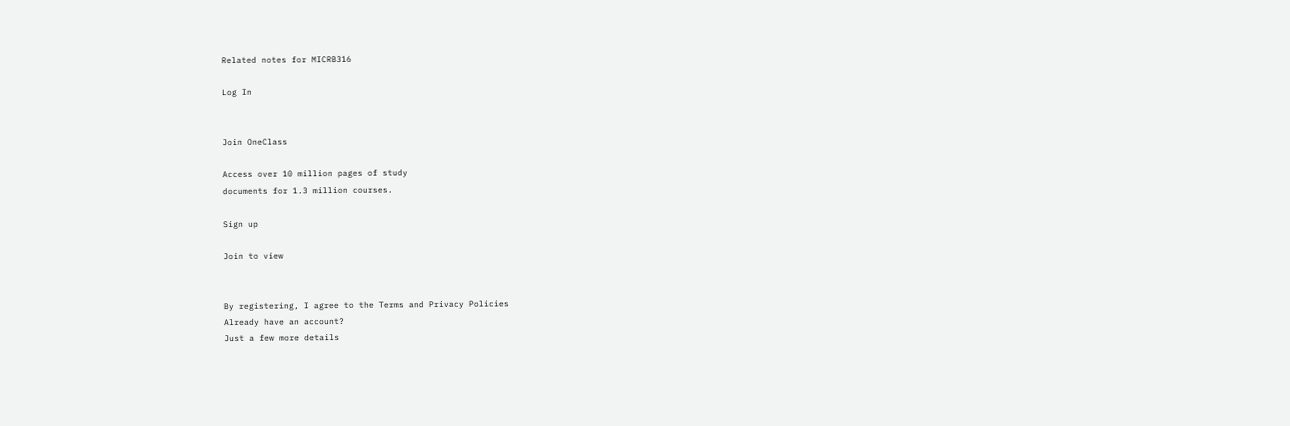Related notes for MICRB316

Log In


Join OneClass

Access over 10 million pages of study
documents for 1.3 million courses.

Sign up

Join to view


By registering, I agree to the Terms and Privacy Policies
Already have an account?
Just a few more details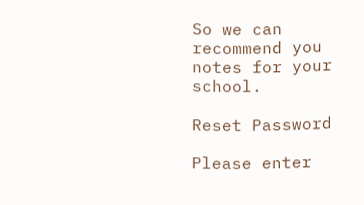So we can recommend you notes for your school.

Reset Password

Please enter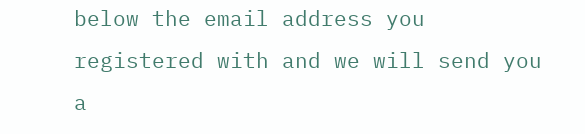below the email address you registered with and we will send you a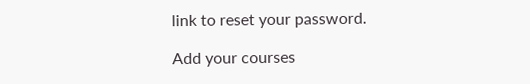link to reset your password.

Add your courses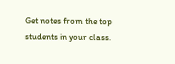Get notes from the top students in your class.